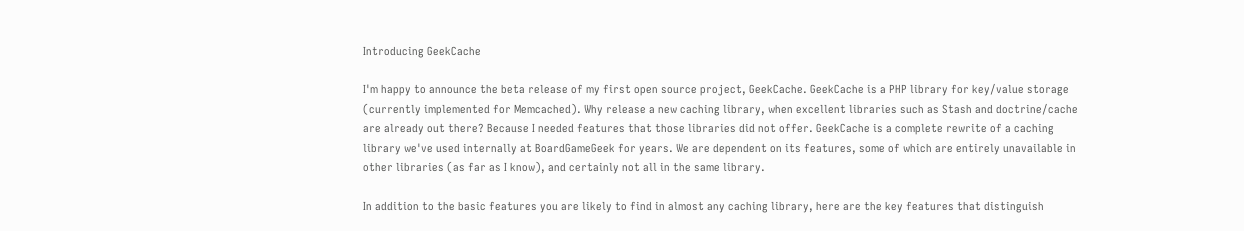Introducing GeekCache

I'm happy to announce the beta release of my first open source project, GeekCache. GeekCache is a PHP library for key/value storage (currently implemented for Memcached). Why release a new caching library, when excellent libraries such as Stash and doctrine/cache are already out there? Because I needed features that those libraries did not offer. GeekCache is a complete rewrite of a caching library we've used internally at BoardGameGeek for years. We are dependent on its features, some of which are entirely unavailable in other libraries (as far as I know), and certainly not all in the same library.

In addition to the basic features you are likely to find in almost any caching library, here are the key features that distinguish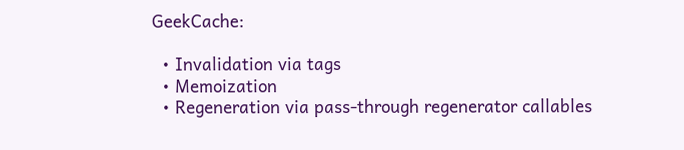GeekCache:

  • Invalidation via tags
  • Memoization
  • Regeneration via pass-through regenerator callables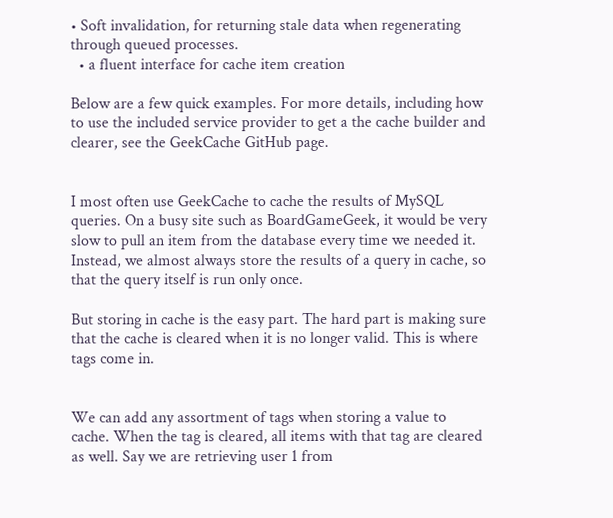• Soft invalidation, for returning stale data when regenerating through queued processes.
  • a fluent interface for cache item creation

Below are a few quick examples. For more details, including how to use the included service provider to get a the cache builder and clearer, see the GeekCache GitHub page.


I most often use GeekCache to cache the results of MySQL queries. On a busy site such as BoardGameGeek, it would be very slow to pull an item from the database every time we needed it. Instead, we almost always store the results of a query in cache, so that the query itself is run only once.

But storing in cache is the easy part. The hard part is making sure that the cache is cleared when it is no longer valid. This is where tags come in.


We can add any assortment of tags when storing a value to cache. When the tag is cleared, all items with that tag are cleared as well. Say we are retrieving user 1 from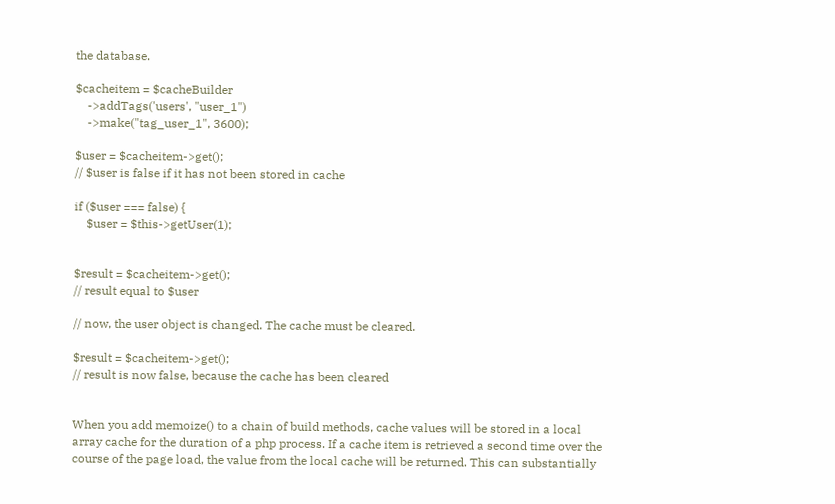the database.

$cacheitem = $cacheBuilder
    ->addTags('users', "user_1")
    ->make("tag_user_1", 3600);

$user = $cacheitem->get();
// $user is false if it has not been stored in cache

if ($user === false) {
    $user = $this->getUser(1);


$result = $cacheitem->get();
// result equal to $user

// now, the user object is changed. The cache must be cleared.

$result = $cacheitem->get();
// result is now false, because the cache has been cleared


When you add memoize() to a chain of build methods, cache values will be stored in a local array cache for the duration of a php process. If a cache item is retrieved a second time over the course of the page load, the value from the local cache will be returned. This can substantially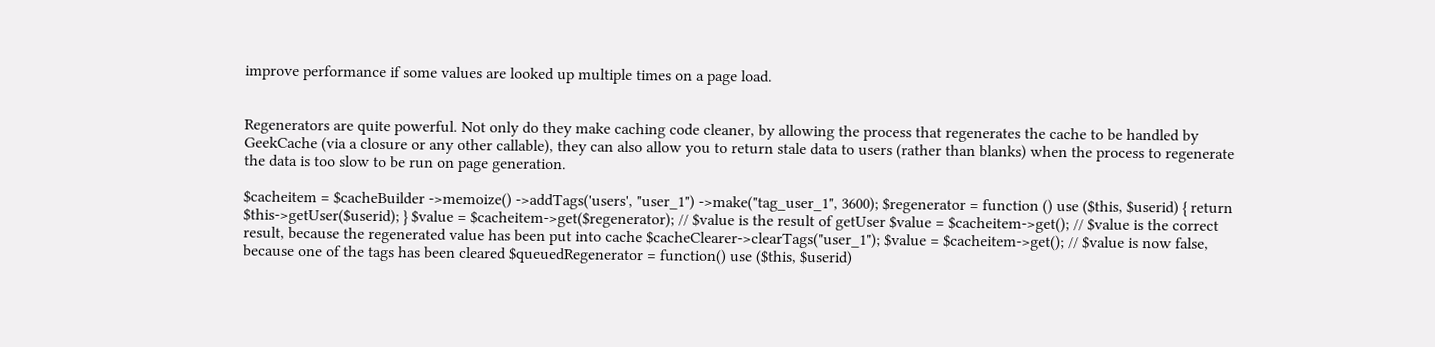improve performance if some values are looked up multiple times on a page load.


Regenerators are quite powerful. Not only do they make caching code cleaner, by allowing the process that regenerates the cache to be handled by GeekCache (via a closure or any other callable), they can also allow you to return stale data to users (rather than blanks) when the process to regenerate the data is too slow to be run on page generation.

$cacheitem = $cacheBuilder ->memoize() ->addTags('users', "user_1") ->make("tag_user_1", 3600); $regenerator = function () use ($this, $userid) { return $this->getUser($userid); } $value = $cacheitem->get($regenerator); // $value is the result of getUser $value = $cacheitem->get(); // $value is the correct result, because the regenerated value has been put into cache $cacheClearer->clearTags("user_1"); $value = $cacheitem->get(); // $value is now false, because one of the tags has been cleared $queuedRegenerator = function() use ($this, $userid)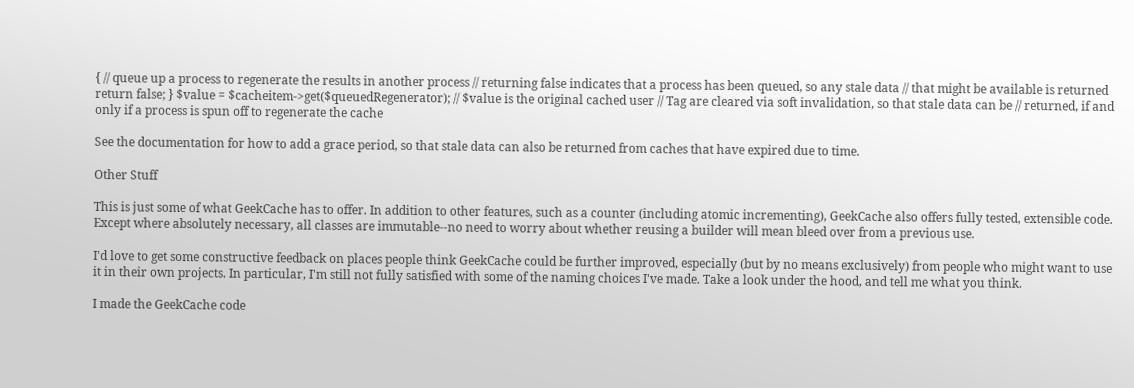{ // queue up a process to regenerate the results in another process // returning false indicates that a process has been queued, so any stale data // that might be available is returned return false; } $value = $cacheitem->get($queuedRegenerator); // $value is the original cached user // Tag are cleared via soft invalidation, so that stale data can be // returned, if and only if a process is spun off to regenerate the cache

See the documentation for how to add a grace period, so that stale data can also be returned from caches that have expired due to time.

Other Stuff

This is just some of what GeekCache has to offer. In addition to other features, such as a counter (including atomic incrementing), GeekCache also offers fully tested, extensible code. Except where absolutely necessary, all classes are immutable--no need to worry about whether reusing a builder will mean bleed over from a previous use.

I'd love to get some constructive feedback on places people think GeekCache could be further improved, especially (but by no means exclusively) from people who might want to use it in their own projects. In particular, I'm still not fully satisfied with some of the naming choices I've made. Take a look under the hood, and tell me what you think.

I made the GeekCache code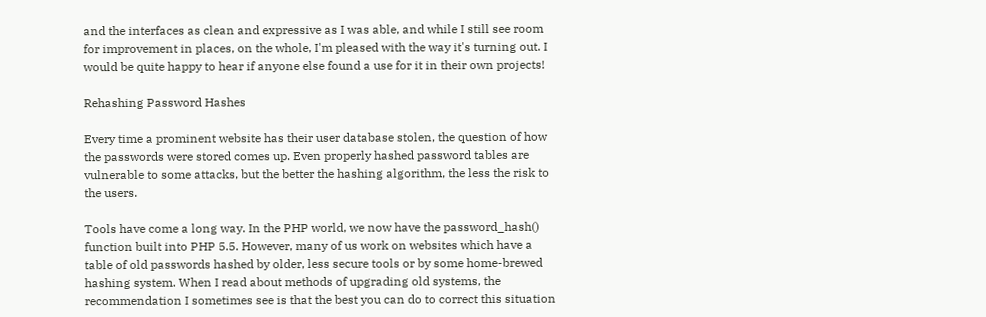and the interfaces as clean and expressive as I was able, and while I still see room for improvement in places, on the whole, I'm pleased with the way it's turning out. I would be quite happy to hear if anyone else found a use for it in their own projects!

Rehashing Password Hashes

Every time a prominent website has their user database stolen, the question of how the passwords were stored comes up. Even properly hashed password tables are vulnerable to some attacks, but the better the hashing algorithm, the less the risk to the users.

Tools have come a long way. In the PHP world, we now have the password_hash() function built into PHP 5.5. However, many of us work on websites which have a table of old passwords hashed by older, less secure tools or by some home-brewed hashing system. When I read about methods of upgrading old systems, the recommendation I sometimes see is that the best you can do to correct this situation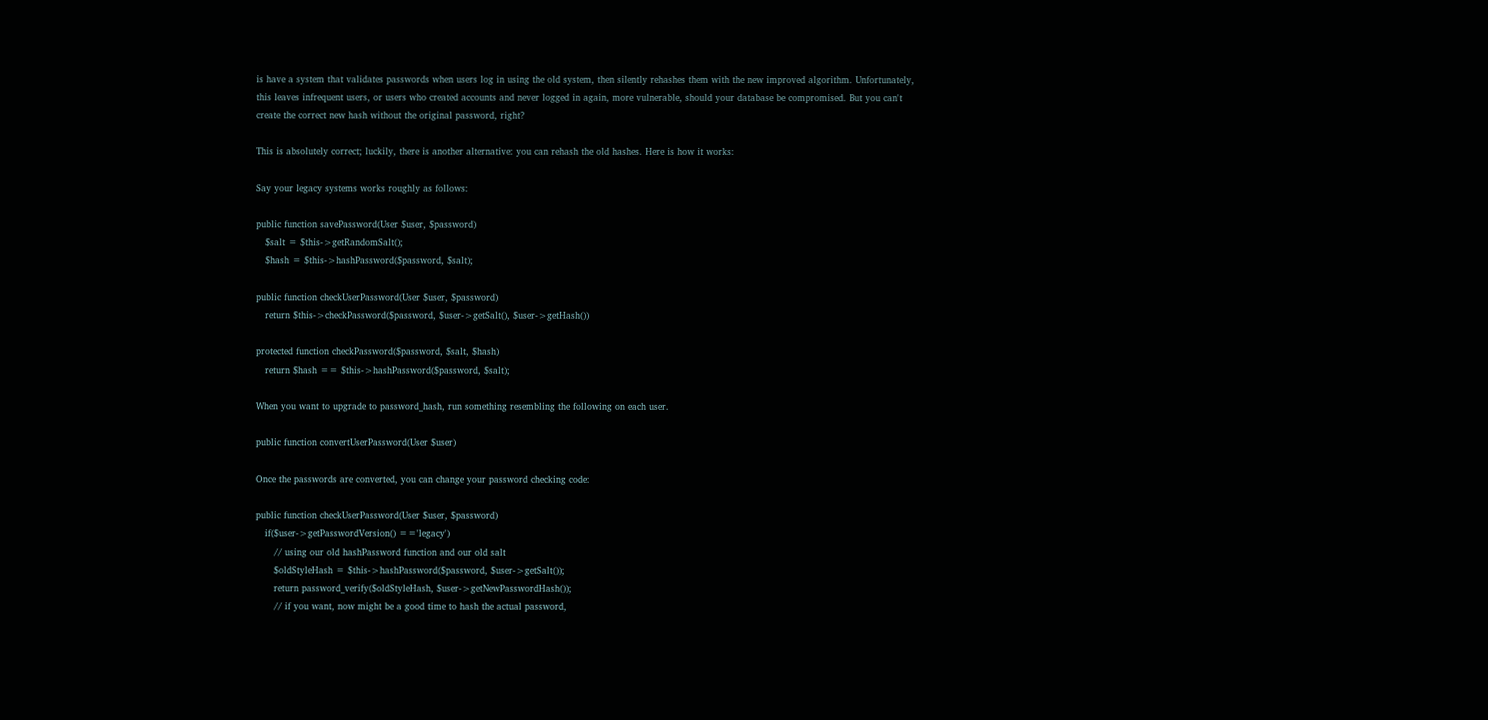is have a system that validates passwords when users log in using the old system, then silently rehashes them with the new improved algorithm. Unfortunately, this leaves infrequent users, or users who created accounts and never logged in again, more vulnerable, should your database be compromised. But you can't create the correct new hash without the original password, right?

This is absolutely correct; luckily, there is another alternative: you can rehash the old hashes. Here is how it works:

Say your legacy systems works roughly as follows:

public function savePassword(User $user, $password)
   $salt = $this->getRandomSalt();
   $hash = $this->hashPassword($password, $salt);

public function checkUserPassword(User $user, $password)
   return $this->checkPassword($password, $user->getSalt(), $user->getHash())

protected function checkPassword($password, $salt, $hash)
   return $hash == $this->hashPassword($password, $salt);

When you want to upgrade to password_hash, run something resembling the following on each user.

public function convertUserPassword(User $user)

Once the passwords are converted, you can change your password checking code:

public function checkUserPassword(User $user, $password)
   if($user->getPasswordVersion() =='legacy')
      // using our old hashPassword function and our old salt
      $oldStyleHash = $this->hashPassword($password, $user->getSalt());
      return password_verify($oldStyleHash, $user->getNewPasswordHash());
      // if you want, now might be a good time to hash the actual password,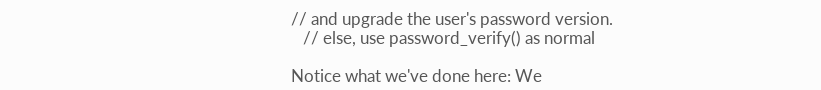// and upgrade the user's password version.
   // else, use password_verify() as normal

Notice what we've done here: We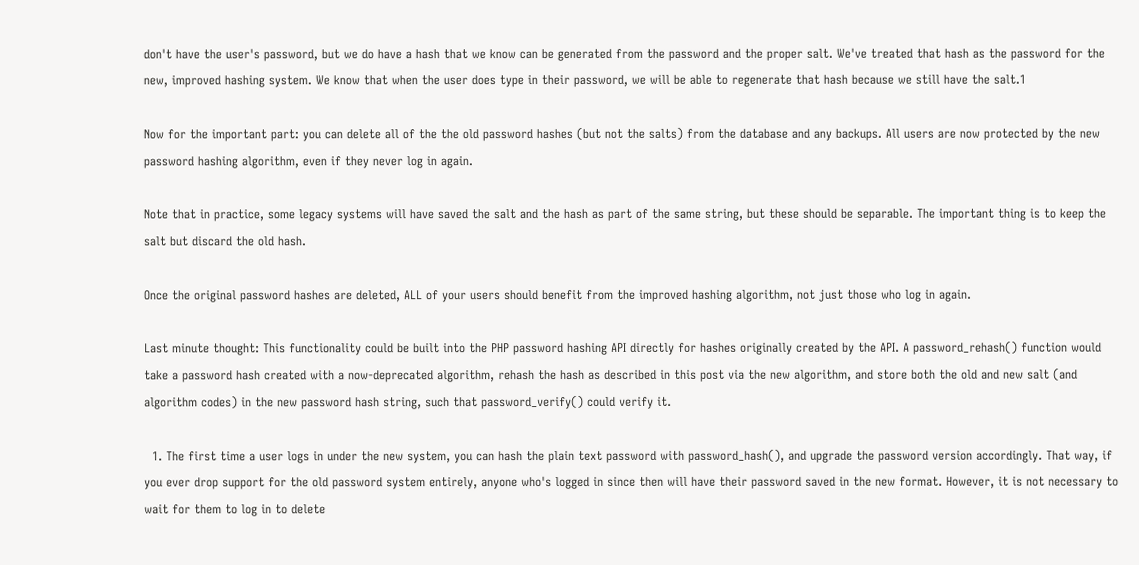don't have the user's password, but we do have a hash that we know can be generated from the password and the proper salt. We've treated that hash as the password for the new, improved hashing system. We know that when the user does type in their password, we will be able to regenerate that hash because we still have the salt.1

Now for the important part: you can delete all of the the old password hashes (but not the salts) from the database and any backups. All users are now protected by the new password hashing algorithm, even if they never log in again.

Note that in practice, some legacy systems will have saved the salt and the hash as part of the same string, but these should be separable. The important thing is to keep the salt but discard the old hash.

Once the original password hashes are deleted, ALL of your users should benefit from the improved hashing algorithm, not just those who log in again.

Last minute thought: This functionality could be built into the PHP password hashing API directly for hashes originally created by the API. A password_rehash() function would take a password hash created with a now-deprecated algorithm, rehash the hash as described in this post via the new algorithm, and store both the old and new salt (and algorithm codes) in the new password hash string, such that password_verify() could verify it.

  1. The first time a user logs in under the new system, you can hash the plain text password with password_hash(), and upgrade the password version accordingly. That way, if you ever drop support for the old password system entirely, anyone who's logged in since then will have their password saved in the new format. However, it is not necessary to wait for them to log in to delete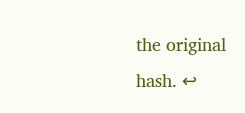the original hash. ↩